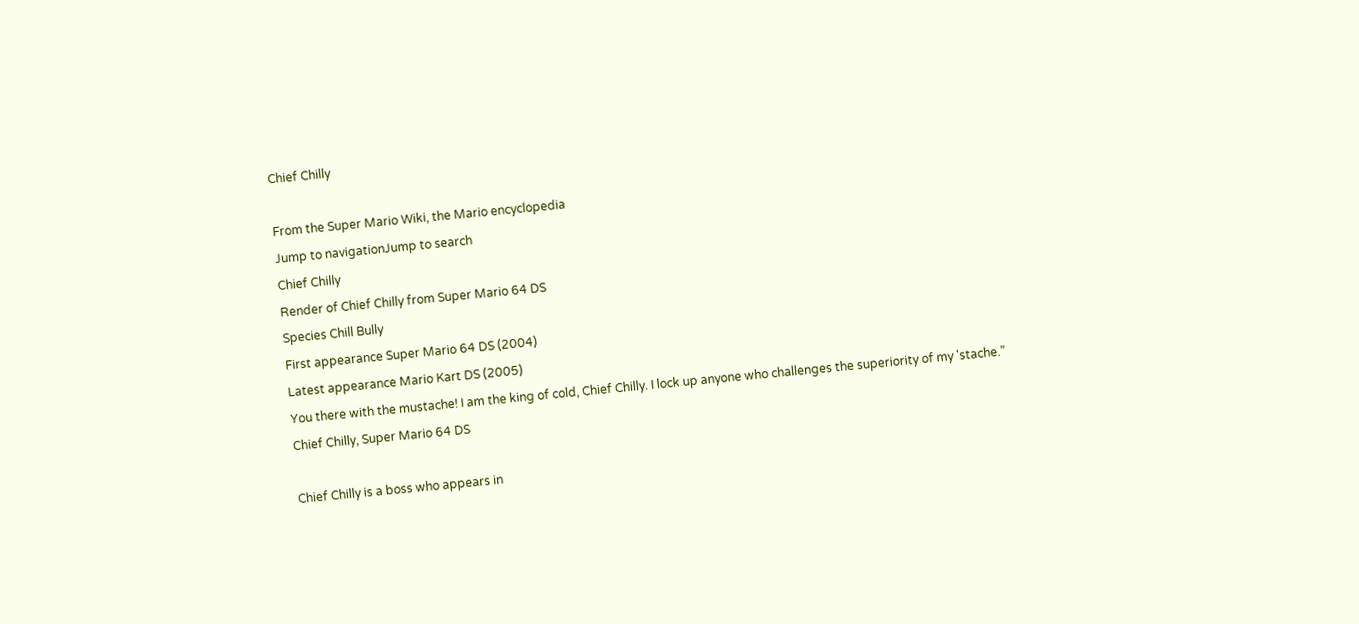Chief Chilly

From the Super Mario Wiki, the Mario encyclopedia
Jump to navigationJump to search
Chief Chilly
Render of Chief Chilly from Super Mario 64 DS
Species Chill Bully
First appearance Super Mario 64 DS (2004)
Latest appearance Mario Kart DS (2005)
You there with the mustache! I am the king of cold, Chief Chilly. I lock up anyone who challenges the superiority of my 'stache.”
Chief Chilly, Super Mario 64 DS

Chief Chilly is a boss who appears in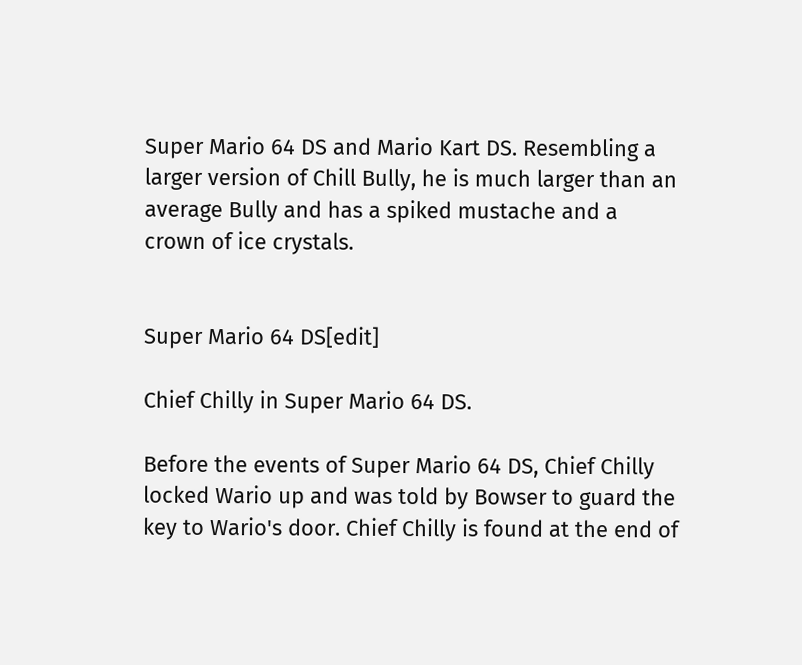Super Mario 64 DS and Mario Kart DS. Resembling a larger version of Chill Bully, he is much larger than an average Bully and has a spiked mustache and a crown of ice crystals.


Super Mario 64 DS[edit]

Chief Chilly in Super Mario 64 DS.

Before the events of Super Mario 64 DS, Chief Chilly locked Wario up and was told by Bowser to guard the key to Wario's door. Chief Chilly is found at the end of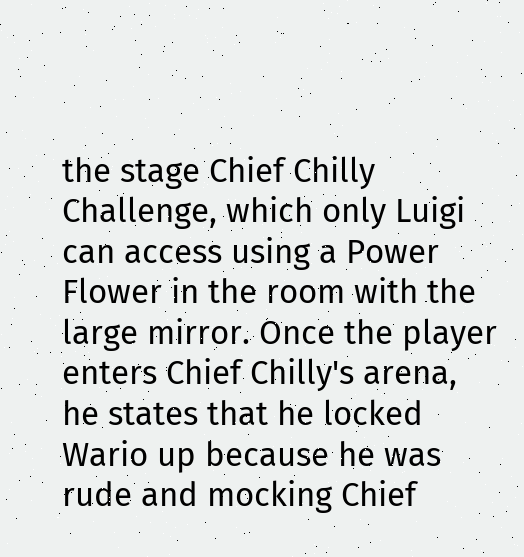the stage Chief Chilly Challenge, which only Luigi can access using a Power Flower in the room with the large mirror. Once the player enters Chief Chilly's arena, he states that he locked Wario up because he was rude and mocking Chief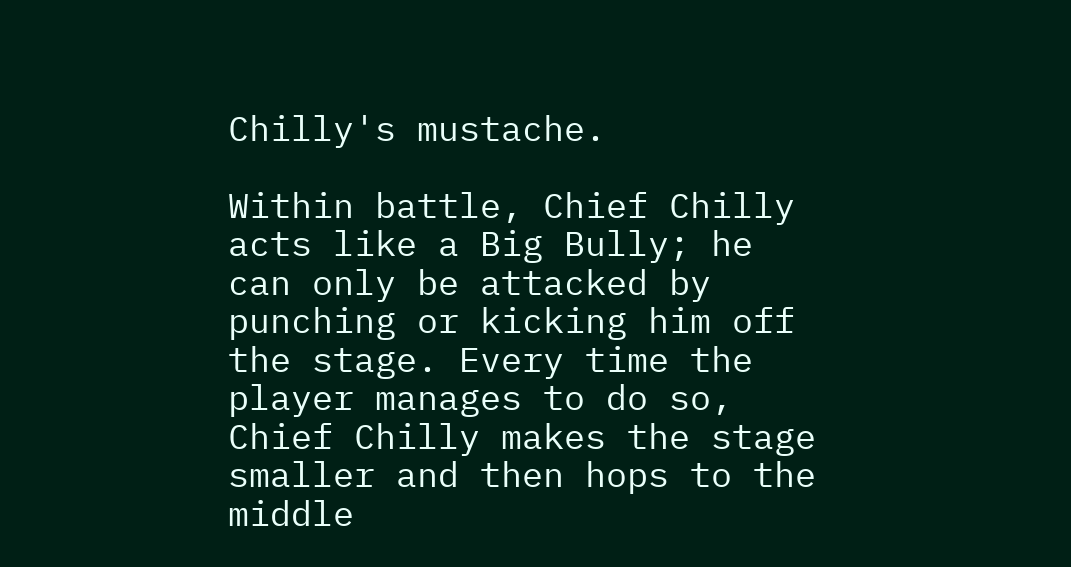Chilly's mustache.

Within battle, Chief Chilly acts like a Big Bully; he can only be attacked by punching or kicking him off the stage. Every time the player manages to do so, Chief Chilly makes the stage smaller and then hops to the middle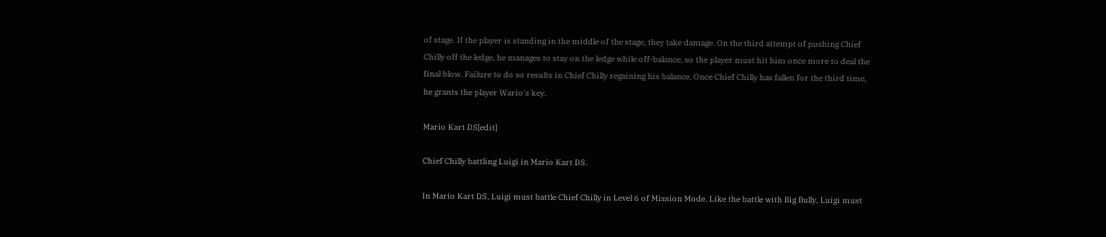of stage. If the player is standing in the middle of the stage, they take damage. On the third attempt of pushing Chief Chilly off the ledge, he manages to stay on the ledge while off-balance, so the player must hit him once more to deal the final blow. Failure to do so results in Chief Chilly regaining his balance. Once Chief Chilly has fallen for the third time, he grants the player Wario's key.

Mario Kart DS[edit]

Chief Chilly battling Luigi in Mario Kart DS.

In Mario Kart DS, Luigi must battle Chief Chilly in Level 6 of Mission Mode. Like the battle with Big Bully, Luigi must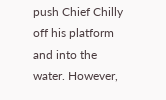push Chief Chilly off his platform and into the water. However,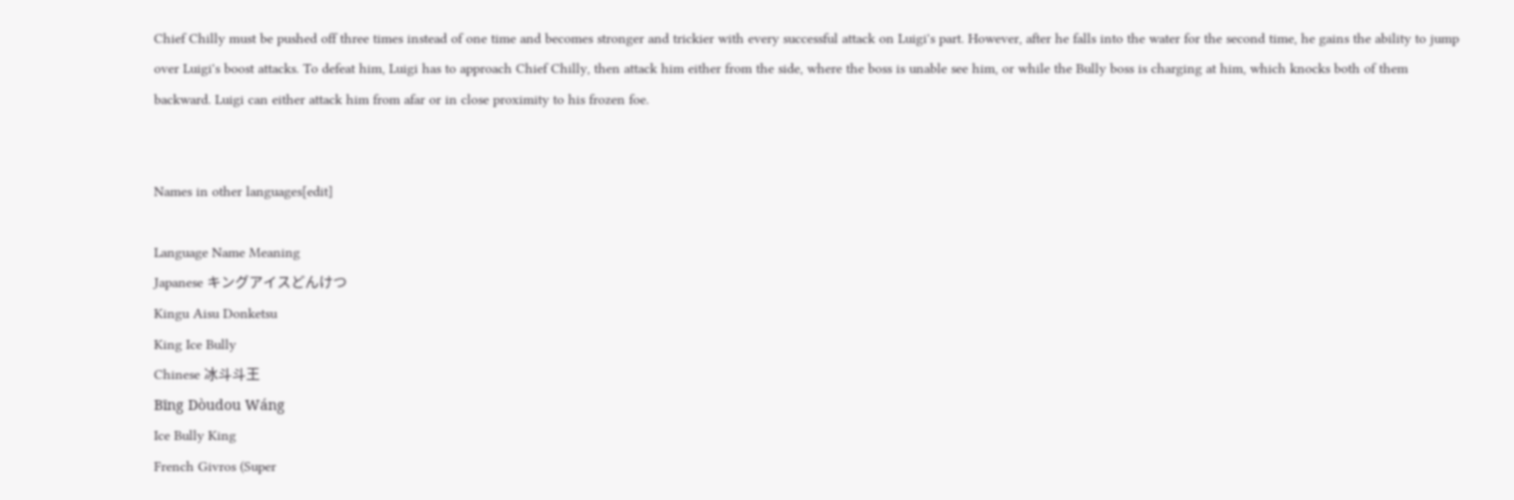Chief Chilly must be pushed off three times instead of one time and becomes stronger and trickier with every successful attack on Luigi's part. However, after he falls into the water for the second time, he gains the ability to jump over Luigi's boost attacks. To defeat him, Luigi has to approach Chief Chilly, then attack him either from the side, where the boss is unable see him, or while the Bully boss is charging at him, which knocks both of them backward. Luigi can either attack him from afar or in close proximity to his frozen foe.


Names in other languages[edit]

Language Name Meaning
Japanese キングアイスどんけつ
Kingu Aisu Donketsu
King Ice Bully
Chinese 冰斗斗王
Bīng Dòudou Wáng
Ice Bully King
French Givros (Super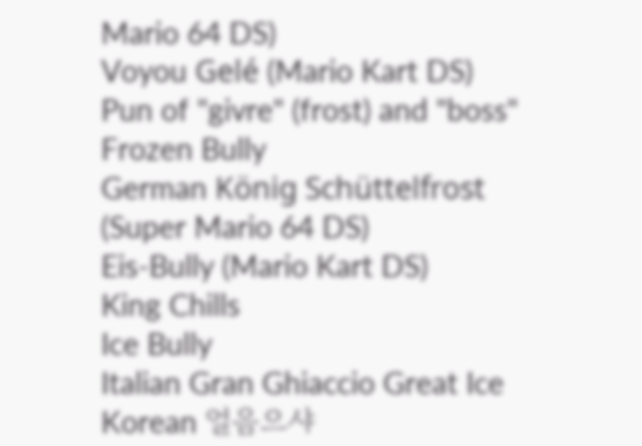Mario 64 DS)
Voyou Gelé (Mario Kart DS)
Pun of "givre" (frost) and "boss"
Frozen Bully
German König Schüttelfrost (Super Mario 64 DS)
Eis-Bully (Mario Kart DS)
King Chills
Ice Bully
Italian Gran Ghiaccio Great Ice
Korean 얼음으샤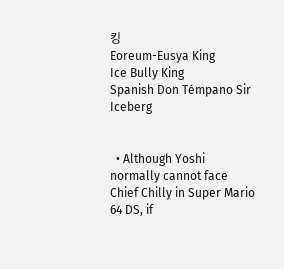킹
Eoreum-Eusya King
Ice Bully King
Spanish Don Témpano Sir Iceberg


  • Although Yoshi normally cannot face Chief Chilly in Super Mario 64 DS, if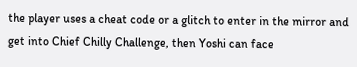the player uses a cheat code or a glitch to enter in the mirror and get into Chief Chilly Challenge, then Yoshi can face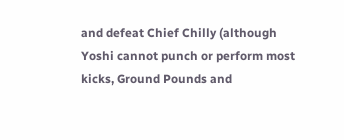and defeat Chief Chilly (although Yoshi cannot punch or perform most kicks, Ground Pounds and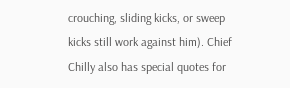crouching, sliding kicks, or sweep kicks still work against him). Chief Chilly also has special quotes for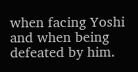when facing Yoshi and when being defeated by him.